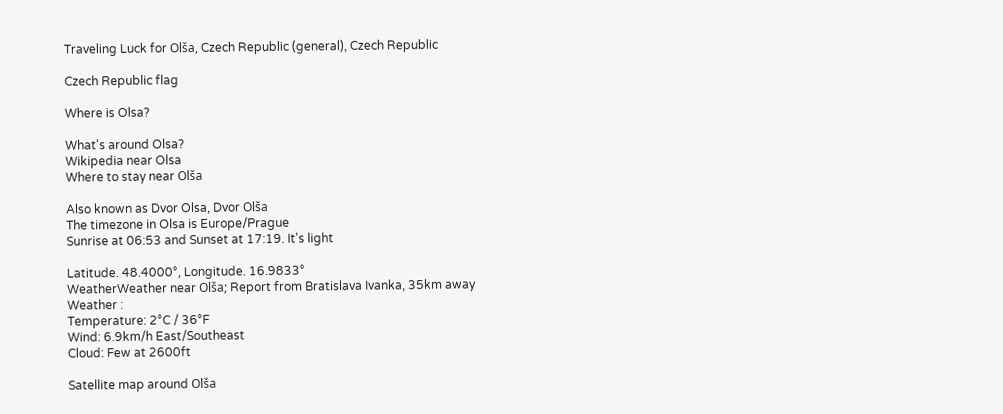Traveling Luck for Olša, Czech Republic (general), Czech Republic

Czech Republic flag

Where is Olsa?

What's around Olsa?
Wikipedia near Olsa
Where to stay near Olša

Also known as Dvor Olsa, Dvor Olša
The timezone in Olsa is Europe/Prague
Sunrise at 06:53 and Sunset at 17:19. It's light

Latitude. 48.4000°, Longitude. 16.9833°
WeatherWeather near Olša; Report from Bratislava Ivanka, 35km away
Weather :
Temperature: 2°C / 36°F
Wind: 6.9km/h East/Southeast
Cloud: Few at 2600ft

Satellite map around Olša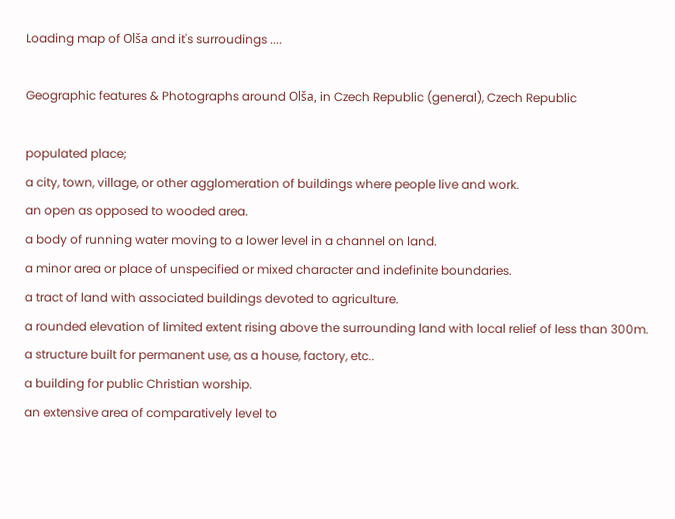Loading map of Olša and it's surroudings ....

Geographic features & Photographs around Olša, in Czech Republic (general), Czech Republic

populated place;
a city, town, village, or other agglomeration of buildings where people live and work.
an open as opposed to wooded area.
a body of running water moving to a lower level in a channel on land.
a minor area or place of unspecified or mixed character and indefinite boundaries.
a tract of land with associated buildings devoted to agriculture.
a rounded elevation of limited extent rising above the surrounding land with local relief of less than 300m.
a structure built for permanent use, as a house, factory, etc..
a building for public Christian worship.
an extensive area of comparatively level to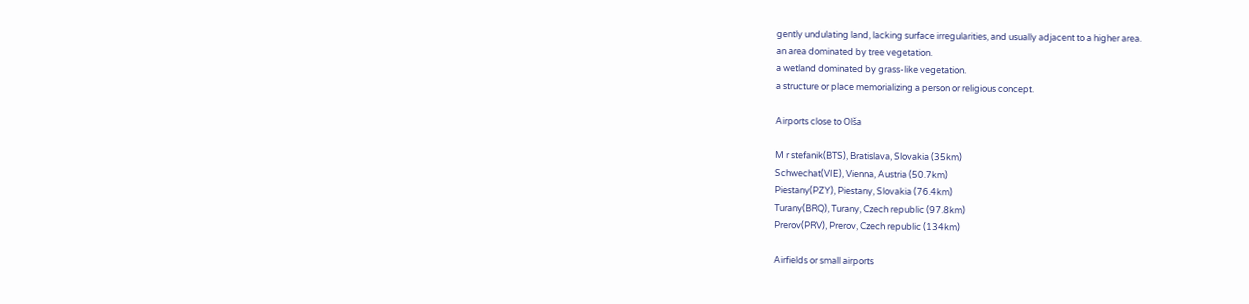gently undulating land, lacking surface irregularities, and usually adjacent to a higher area.
an area dominated by tree vegetation.
a wetland dominated by grass-like vegetation.
a structure or place memorializing a person or religious concept.

Airports close to Olša

M r stefanik(BTS), Bratislava, Slovakia (35km)
Schwechat(VIE), Vienna, Austria (50.7km)
Piestany(PZY), Piestany, Slovakia (76.4km)
Turany(BRQ), Turany, Czech republic (97.8km)
Prerov(PRV), Prerov, Czech republic (134km)

Airfields or small airports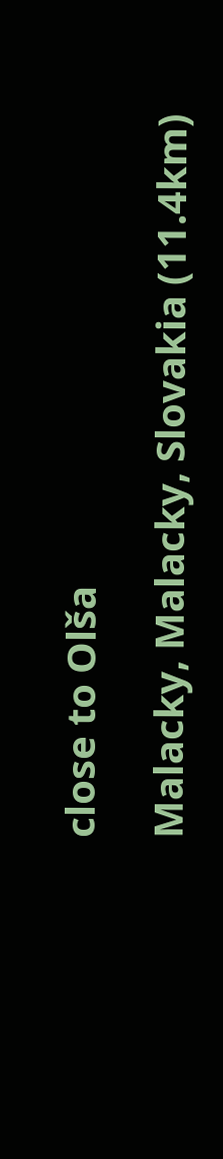close to Olša

Malacky, Malacky, Slovakia (11.4km)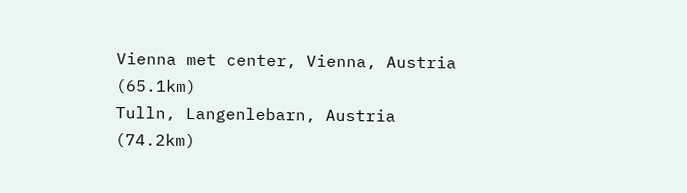Vienna met center, Vienna, Austria (65.1km)
Tulln, Langenlebarn, Austria (74.2km)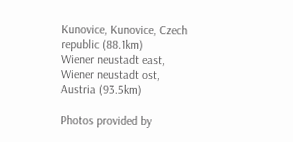Kunovice, Kunovice, Czech republic (88.1km)
Wiener neustadt east, Wiener neustadt ost, Austria (93.5km)

Photos provided by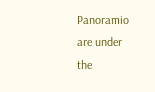Panoramio are under the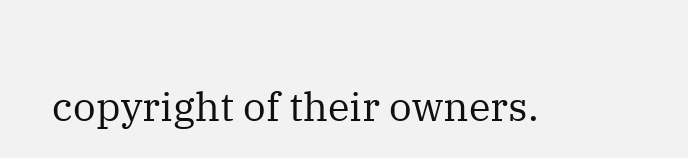copyright of their owners.